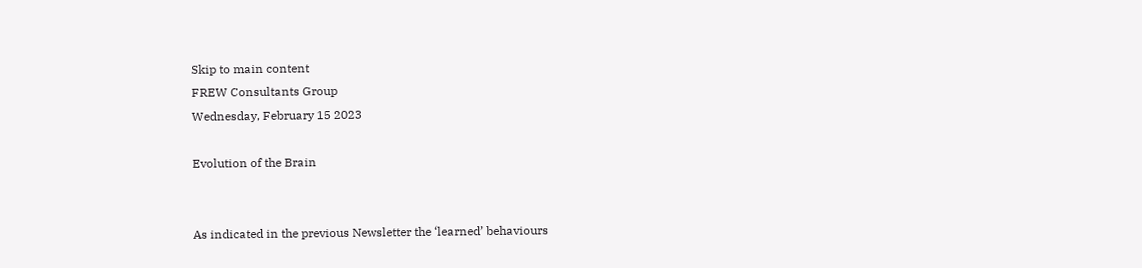Skip to main content
FREW Consultants Group
Wednesday, February 15 2023

Evolution of the Brain


As indicated in the previous Newsletter the ‘learned’ behaviours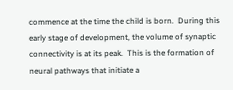commence at the time the child is born.  During this early stage of development, the volume of synaptic connectivity is at its peak.  This is the formation of  neural pathways that initiate a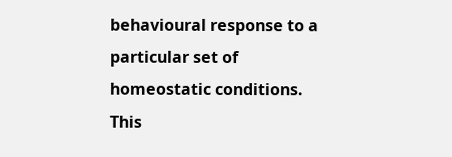behavioural response to a particular set of homeostatic conditions.  This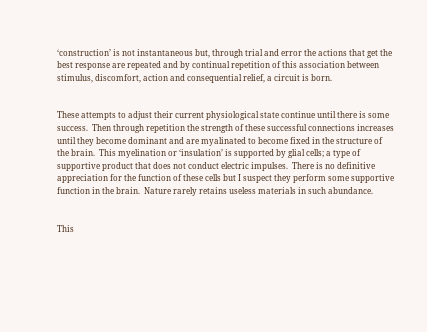‘construction’ is not instantaneous but, through trial and error the actions that get the best response are repeated and by continual repetition of this association between stimulus, discomfort, action and consequential relief, a circuit is born.


These attempts to adjust their current physiological state continue until there is some success.  Then through repetition the strength of these successful connections increases until they become dominant and are myalinated to become fixed in the structure of the brain.  This myelination or ‘insulation’ is supported by glial cells; a type of supportive product that does not conduct electric impulses.  There is no definitive appreciation for the function of these cells but I suspect they perform some supportive function in the brain.  Nature rarely retains useless materials in such abundance.


This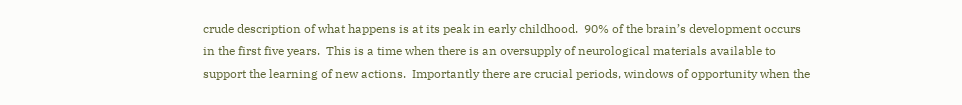crude description of what happens is at its peak in early childhood.  90% of the brain’s development occurs in the first five years.  This is a time when there is an oversupply of neurological materials available to support the learning of new actions.  Importantly there are crucial periods, windows of opportunity when the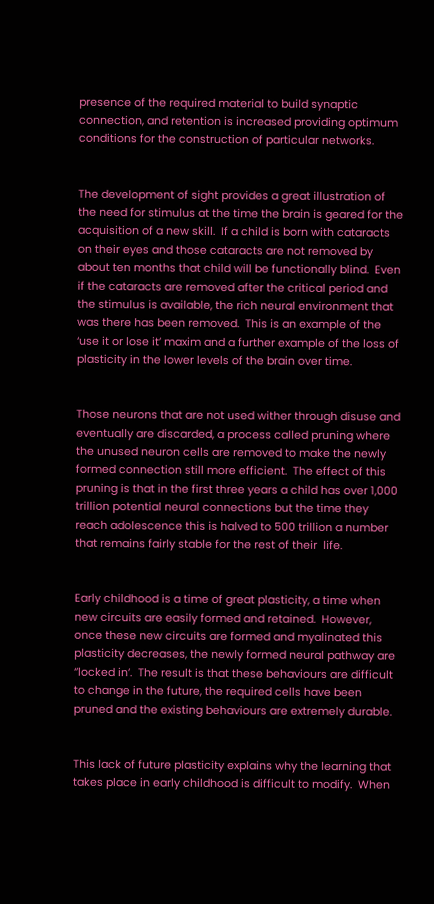presence of the required material to build synaptic connection, and retention is increased providing optimum conditions for the construction of particular networks.


The development of sight provides a great illustration of the need for stimulus at the time the brain is geared for the acquisition of a new skill.  If a child is born with cataracts on their eyes and those cataracts are not removed by about ten months that child will be functionally blind.  Even if the cataracts are removed after the critical period and the stimulus is available, the rich neural environment that was there has been removed.  This is an example of the ‘use it or lose it’ maxim and a further example of the loss of plasticity in the lower levels of the brain over time.


Those neurons that are not used wither through disuse and eventually are discarded, a process called pruning where the unused neuron cells are removed to make the newly formed connection still more efficient.  The effect of this pruning is that in the first three years a child has over 1,000 trillion potential neural connections but the time they reach adolescence this is halved to 500 trillion a number that remains fairly stable for the rest of their  life.


Early childhood is a time of great plasticity, a time when new circuits are easily formed and retained.  However, once these new circuits are formed and myalinated this plasticity decreases, the newly formed neural pathway are ‘’locked in’.  The result is that these behaviours are difficult to change in the future, the required cells have been pruned and the existing behaviours are extremely durable.


This lack of future plasticity explains why the learning that takes place in early childhood is difficult to modify.  When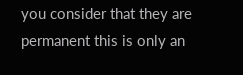you consider that they are permanent this is only an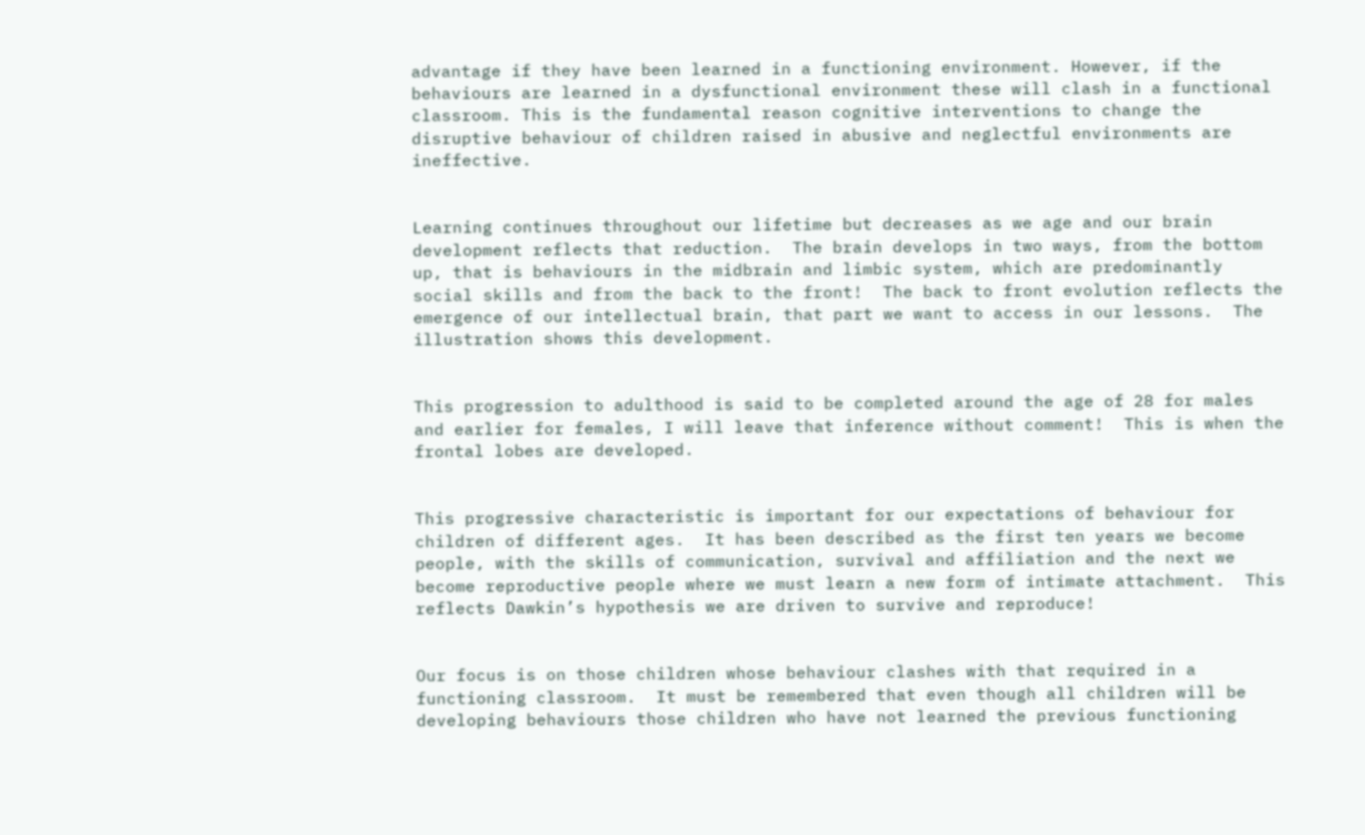advantage if they have been learned in a functioning environment. However, if the behaviours are learned in a dysfunctional environment these will clash in a functional classroom. This is the fundamental reason cognitive interventions to change the disruptive behaviour of children raised in abusive and neglectful environments are ineffective.


Learning continues throughout our lifetime but decreases as we age and our brain development reflects that reduction.  The brain develops in two ways, from the bottom up, that is behaviours in the midbrain and limbic system, which are predominantly social skills and from the back to the front!  The back to front evolution reflects the emergence of our intellectual brain, that part we want to access in our lessons.  The illustration shows this development.


This progression to adulthood is said to be completed around the age of 28 for males and earlier for females, I will leave that inference without comment!  This is when the frontal lobes are developed.


This progressive characteristic is important for our expectations of behaviour for children of different ages.  It has been described as the first ten years we become people, with the skills of communication, survival and affiliation and the next we become reproductive people where we must learn a new form of intimate attachment.  This reflects Dawkin’s hypothesis we are driven to survive and reproduce!


Our focus is on those children whose behaviour clashes with that required in a functioning classroom.  It must be remembered that even though all children will be developing behaviours those children who have not learned the previous functioning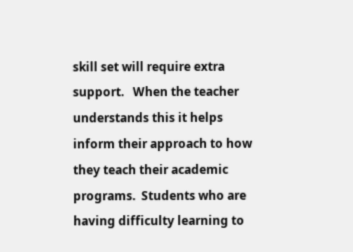skill set will require extra support.   When the teacher understands this it helps inform their approach to how they teach their academic programs.  Students who are having difficulty learning to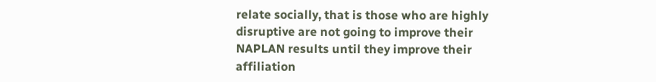relate socially, that is those who are highly disruptive are not going to improve their NAPLAN results until they improve their affiliation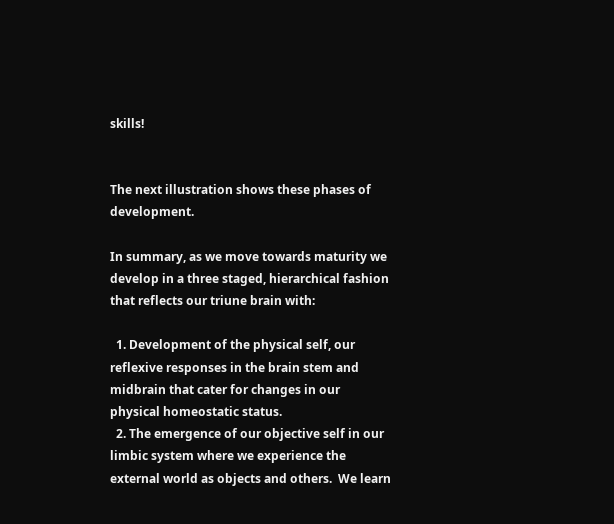skills!


The next illustration shows these phases of development.

In summary, as we move towards maturity we develop in a three staged, hierarchical fashion that reflects our triune brain with:

  1. Development of the physical self, our reflexive responses in the brain stem and midbrain that cater for changes in our physical homeostatic status.
  2. The emergence of our objective self in our limbic system where we experience the external world as objects and others.  We learn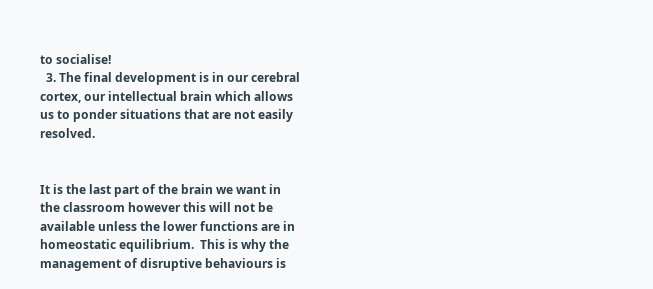to socialise!
  3. The final development is in our cerebral cortex, our intellectual brain which allows us to ponder situations that are not easily resolved.


It is the last part of the brain we want in the classroom however this will not be available unless the lower functions are in homeostatic equilibrium.  This is why the management of disruptive behaviours is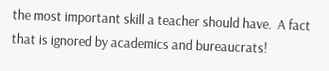the most important skill a teacher should have.  A fact that is ignored by academics and bureaucrats!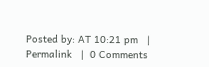Posted by: AT 10:21 pm   |  Permalink   |  0 Comments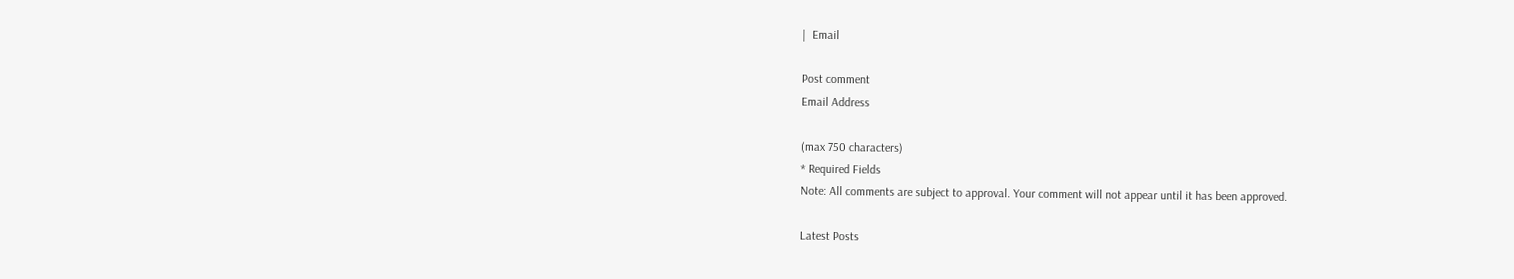|  Email

Post comment
Email Address

(max 750 characters)
* Required Fields
Note: All comments are subject to approval. Your comment will not appear until it has been approved.

Latest Posts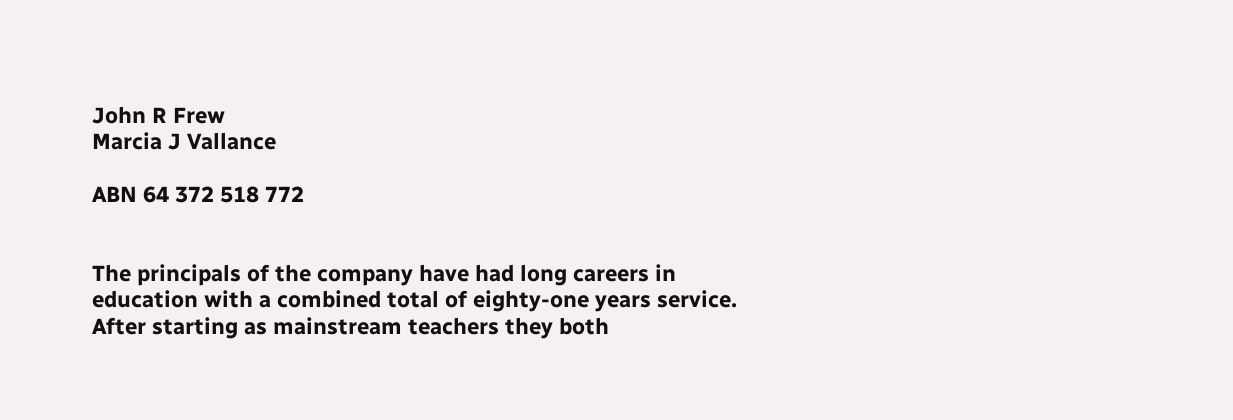John R Frew
Marcia J Vallance

ABN 64 372 518 772


The principals of the company have had long careers in education with a combined total of eighty-one years service.  After starting as mainstream teachers they both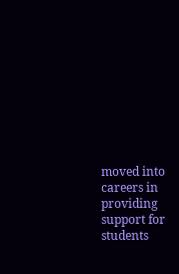moved into careers in providing support for students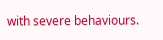with severe behaviours.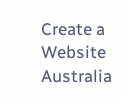Create a Website Australia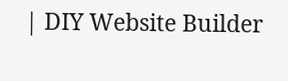| DIY Website Builder